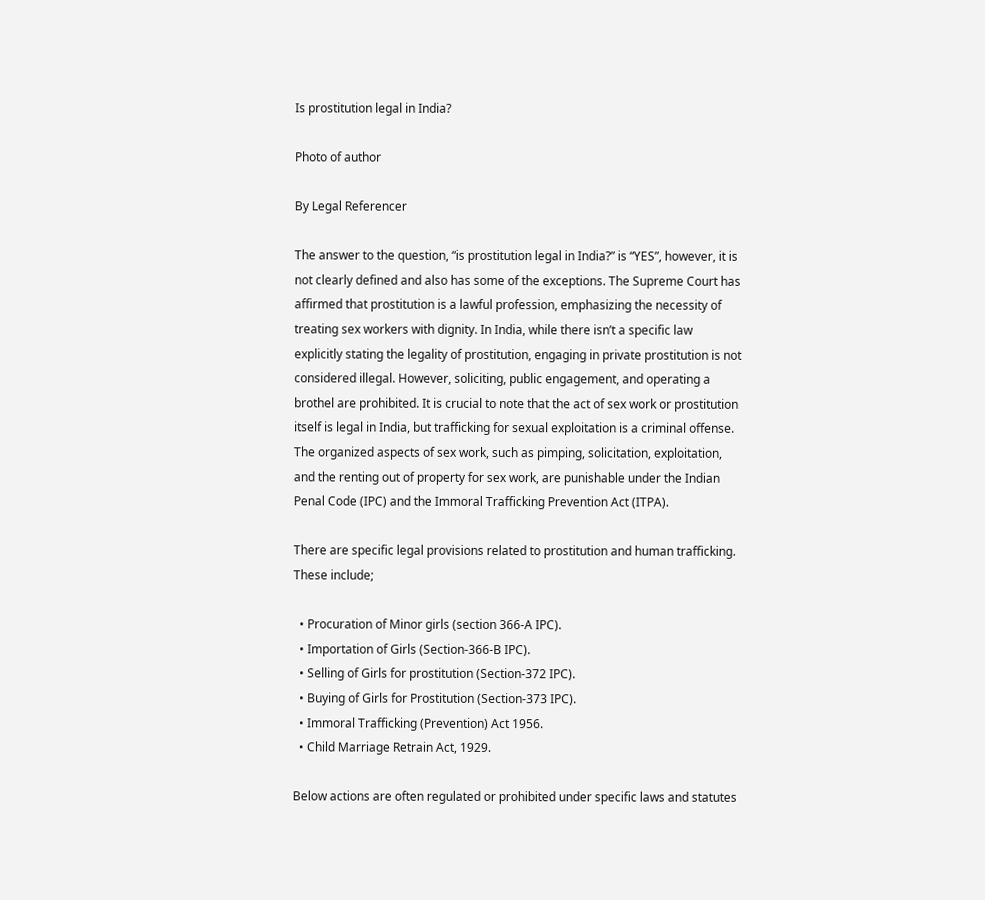Is prostitution legal in India?

Photo of author

By Legal Referencer

The answer to the question, “is prostitution legal in India?” is “YES”, however, it is not clearly defined and also has some of the exceptions. The Supreme Court has affirmed that prostitution is a lawful profession, emphasizing the necessity of treating sex workers with dignity. In India, while there isn’t a specific law explicitly stating the legality of prostitution, engaging in private prostitution is not considered illegal. However, soliciting, public engagement, and operating a brothel are prohibited. It is crucial to note that the act of sex work or prostitution itself is legal in India, but trafficking for sexual exploitation is a criminal offense. The organized aspects of sex work, such as pimping, solicitation, exploitation, and the renting out of property for sex work, are punishable under the Indian Penal Code (IPC) and the Immoral Trafficking Prevention Act (ITPA).

There are specific legal provisions related to prostitution and human trafficking. These include;

  • Procuration of Minor girls (section 366-A IPC).
  • Importation of Girls (Section-366-B IPC).
  • Selling of Girls for prostitution (Section-372 IPC).
  • Buying of Girls for Prostitution (Section-373 IPC).
  • Immoral Trafficking (Prevention) Act 1956.
  • Child Marriage Retrain Act, 1929.

Below actions are often regulated or prohibited under specific laws and statutes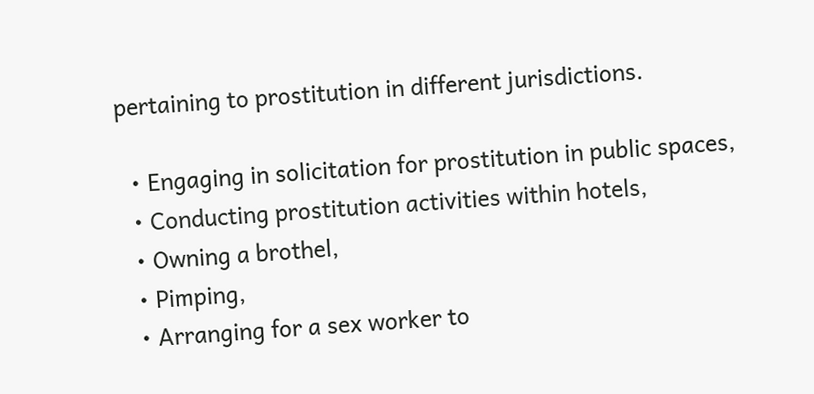pertaining to prostitution in different jurisdictions.

  • Engaging in solicitation for prostitution in public spaces,
  • Conducting prostitution activities within hotels,
  • Owning a brothel,
  • Pimping,
  • Arranging for a sex worker to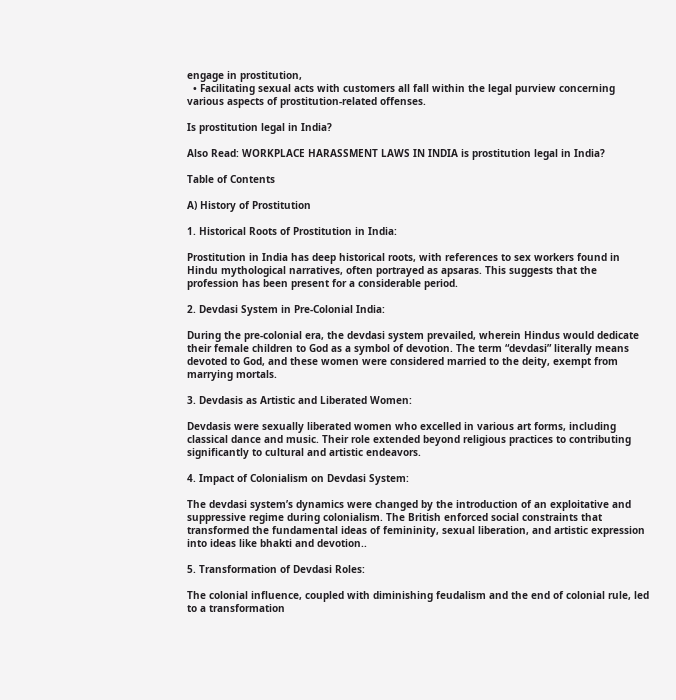engage in prostitution,
  • Facilitating sexual acts with customers all fall within the legal purview concerning various aspects of prostitution-related offenses.

Is prostitution legal in India?

Also Read: WORKPLACE HARASSMENT LAWS IN INDIA is prostitution legal in India?

Table of Contents

A) History of Prostitution

1. Historical Roots of Prostitution in India:

Prostitution in India has deep historical roots, with references to sex workers found in Hindu mythological narratives, often portrayed as apsaras. This suggests that the profession has been present for a considerable period.

2. Devdasi System in Pre-Colonial India:

During the pre-colonial era, the devdasi system prevailed, wherein Hindus would dedicate their female children to God as a symbol of devotion. The term “devdasi” literally means devoted to God, and these women were considered married to the deity, exempt from marrying mortals.

3. Devdasis as Artistic and Liberated Women:

Devdasis were sexually liberated women who excelled in various art forms, including classical dance and music. Their role extended beyond religious practices to contributing significantly to cultural and artistic endeavors.

4. Impact of Colonialism on Devdasi System:

The devdasi system’s dynamics were changed by the introduction of an exploitative and suppressive regime during colonialism. The British enforced social constraints that transformed the fundamental ideas of femininity, sexual liberation, and artistic expression into ideas like bhakti and devotion..

5. Transformation of Devdasi Roles:

The colonial influence, coupled with diminishing feudalism and the end of colonial rule, led to a transformation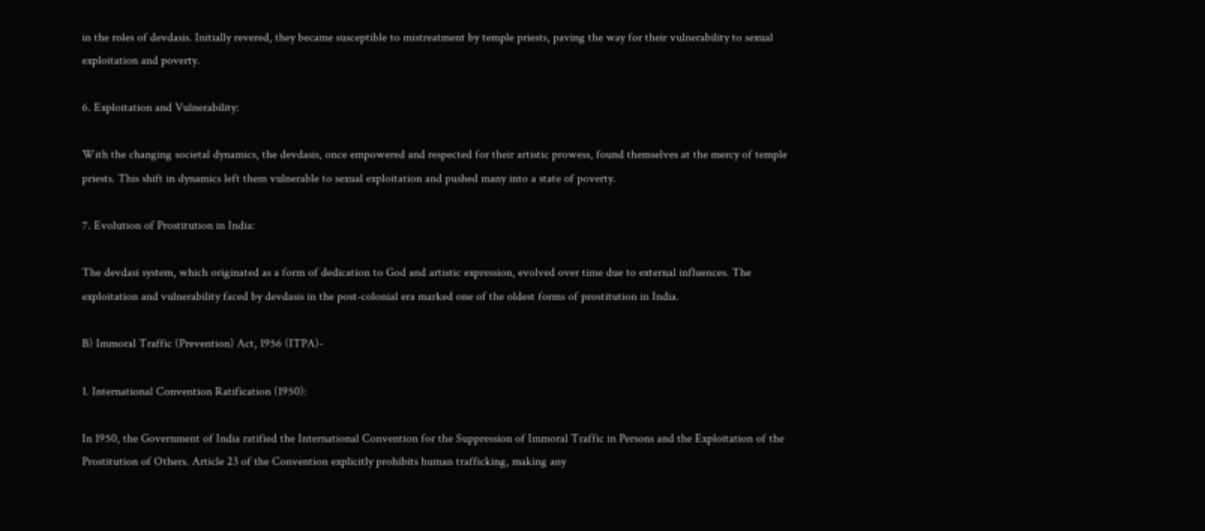in the roles of devdasis. Initially revered, they became susceptible to mistreatment by temple priests, paving the way for their vulnerability to sexual exploitation and poverty.

6. Exploitation and Vulnerability:

With the changing societal dynamics, the devdasis, once empowered and respected for their artistic prowess, found themselves at the mercy of temple priests. This shift in dynamics left them vulnerable to sexual exploitation and pushed many into a state of poverty.

7. Evolution of Prostitution in India:

The devdasi system, which originated as a form of dedication to God and artistic expression, evolved over time due to external influences. The exploitation and vulnerability faced by devdasis in the post-colonial era marked one of the oldest forms of prostitution in India.

B) Immoral Traffic (Prevention) Act, 1956 (ITPA)-

1. International Convention Ratification (1950):

In 1950, the Government of India ratified the International Convention for the Suppression of Immoral Traffic in Persons and the Exploitation of the Prostitution of Others. Article 23 of the Convention explicitly prohibits human trafficking, making any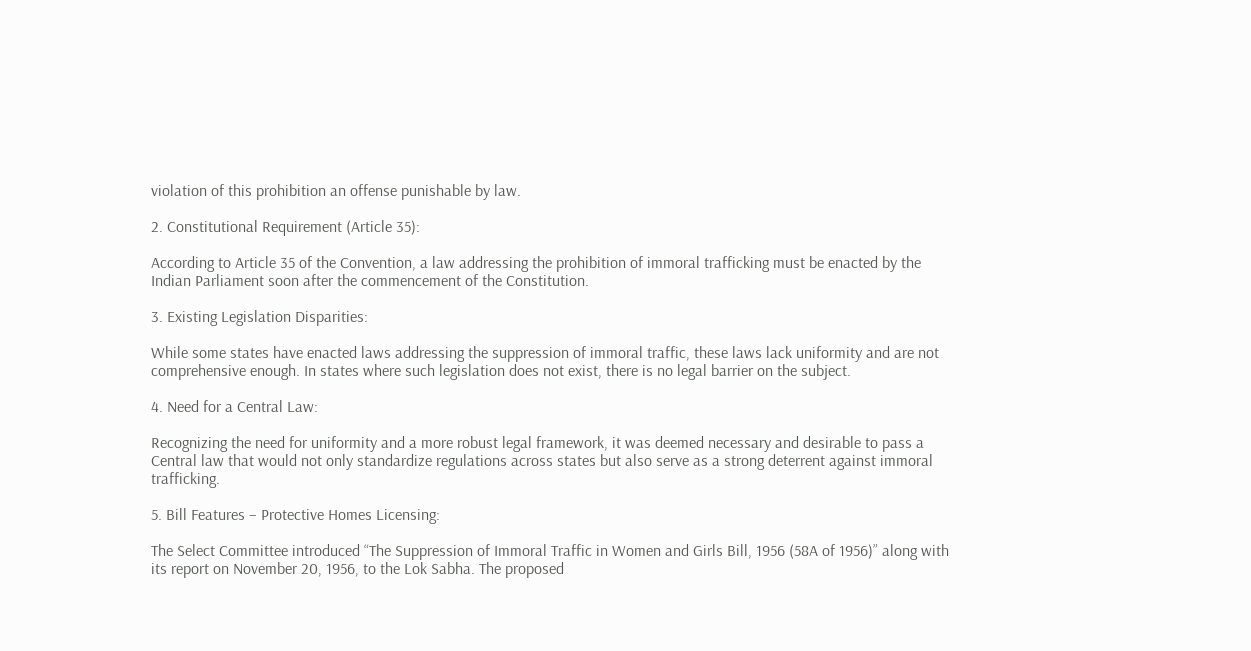violation of this prohibition an offense punishable by law.

2. Constitutional Requirement (Article 35):

According to Article 35 of the Convention, a law addressing the prohibition of immoral trafficking must be enacted by the Indian Parliament soon after the commencement of the Constitution.

3. Existing Legislation Disparities:

While some states have enacted laws addressing the suppression of immoral traffic, these laws lack uniformity and are not comprehensive enough. In states where such legislation does not exist, there is no legal barrier on the subject.

4. Need for a Central Law:

Recognizing the need for uniformity and a more robust legal framework, it was deemed necessary and desirable to pass a Central law that would not only standardize regulations across states but also serve as a strong deterrent against immoral trafficking.

5. Bill Features – Protective Homes Licensing:

The Select Committee introduced “The Suppression of Immoral Traffic in Women and Girls Bill, 1956 (58A of 1956)” along with its report on November 20, 1956, to the Lok Sabha. The proposed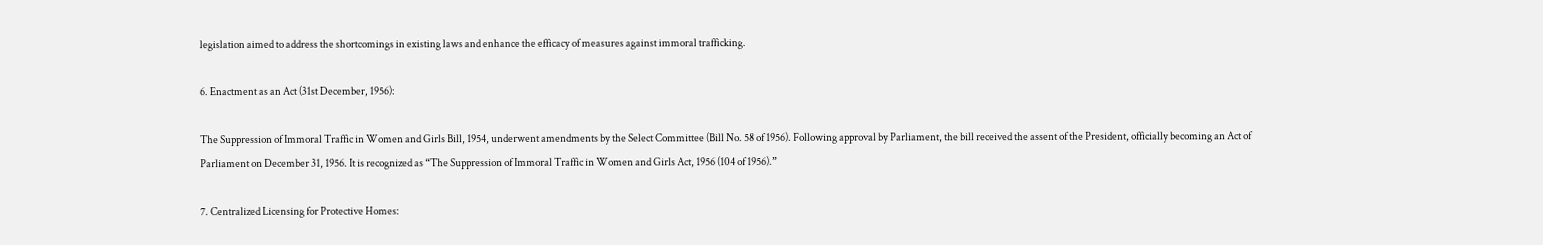legislation aimed to address the shortcomings in existing laws and enhance the efficacy of measures against immoral trafficking.

6. Enactment as an Act (31st December, 1956):

The Suppression of Immoral Traffic in Women and Girls Bill, 1954, underwent amendments by the Select Committee (Bill No. 58 of 1956). Following approval by Parliament, the bill received the assent of the President, officially becoming an Act of Parliament on December 31, 1956. It is recognized as “The Suppression of Immoral Traffic in Women and Girls Act, 1956 (104 of 1956).”

7. Centralized Licensing for Protective Homes: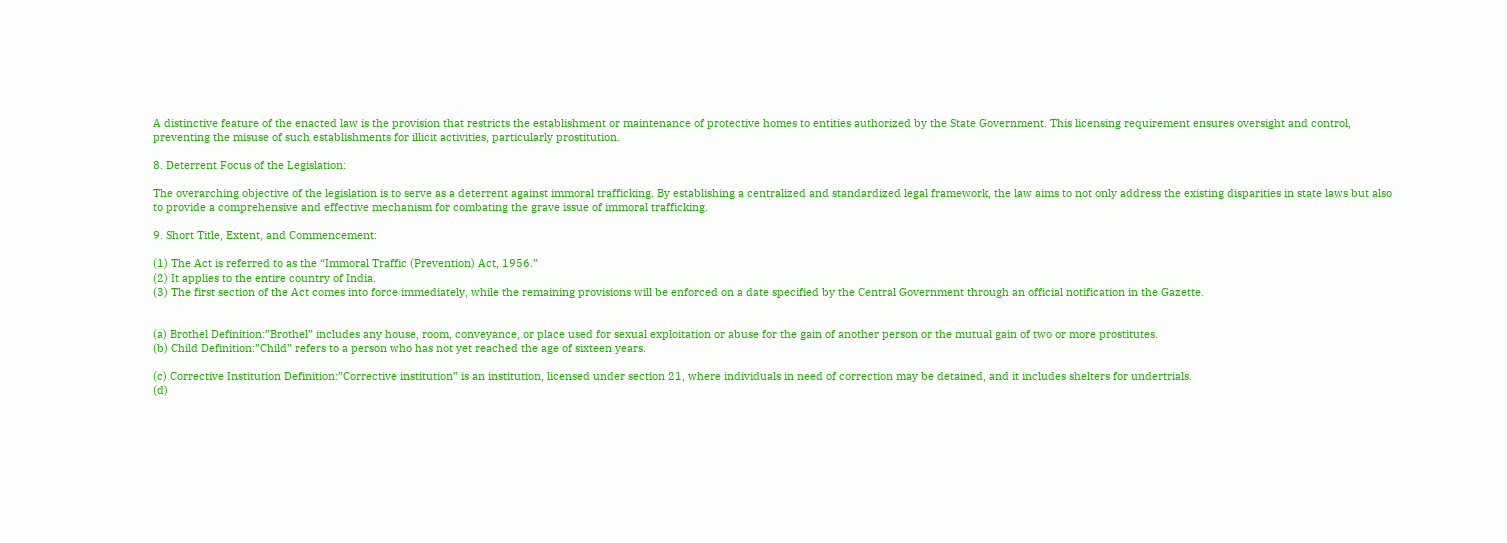A distinctive feature of the enacted law is the provision that restricts the establishment or maintenance of protective homes to entities authorized by the State Government. This licensing requirement ensures oversight and control, preventing the misuse of such establishments for illicit activities, particularly prostitution.

8. Deterrent Focus of the Legislation:

The overarching objective of the legislation is to serve as a deterrent against immoral trafficking. By establishing a centralized and standardized legal framework, the law aims to not only address the existing disparities in state laws but also to provide a comprehensive and effective mechanism for combating the grave issue of immoral trafficking.

9. Short Title, Extent, and Commencement:

(1) The Act is referred to as the “Immoral Traffic (Prevention) Act, 1956.”
(2) It applies to the entire country of India.
(3) The first section of the Act comes into force immediately, while the remaining provisions will be enforced on a date specified by the Central Government through an official notification in the Gazette.


(a) Brothel Definition:”Brothel” includes any house, room, conveyance, or place used for sexual exploitation or abuse for the gain of another person or the mutual gain of two or more prostitutes.
(b) Child Definition:”Child” refers to a person who has not yet reached the age of sixteen years.

(c) Corrective Institution Definition:”Corrective institution” is an institution, licensed under section 21, where individuals in need of correction may be detained, and it includes shelters for undertrials.
(d)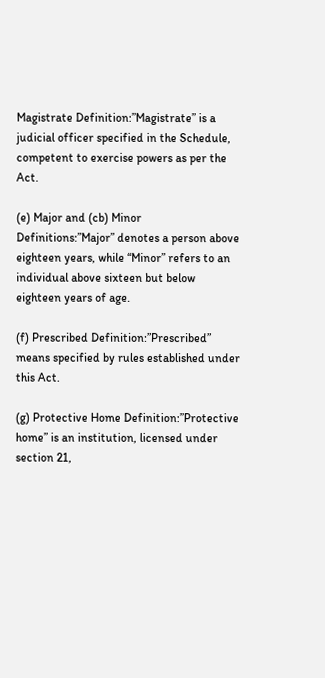Magistrate Definition:”Magistrate” is a judicial officer specified in the Schedule, competent to exercise powers as per the Act.

(e) Major and (cb) Minor Definitions:”Major” denotes a person above eighteen years, while “Minor” refers to an individual above sixteen but below eighteen years of age.

(f) Prescribed Definition:”Prescribed” means specified by rules established under this Act.

(g) Protective Home Definition:”Protective home” is an institution, licensed under section 21,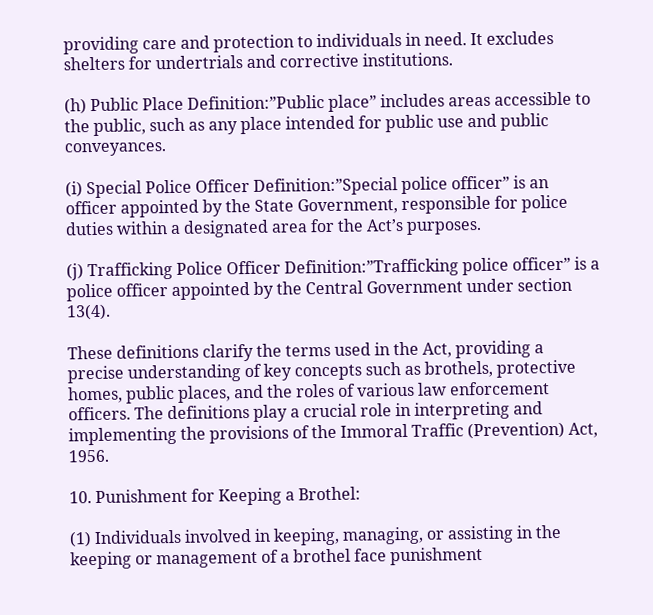providing care and protection to individuals in need. It excludes shelters for undertrials and corrective institutions.

(h) Public Place Definition:”Public place” includes areas accessible to the public, such as any place intended for public use and public conveyances.

(i) Special Police Officer Definition:”Special police officer” is an officer appointed by the State Government, responsible for police duties within a designated area for the Act’s purposes.

(j) Trafficking Police Officer Definition:”Trafficking police officer” is a police officer appointed by the Central Government under section 13(4).

These definitions clarify the terms used in the Act, providing a precise understanding of key concepts such as brothels, protective homes, public places, and the roles of various law enforcement officers. The definitions play a crucial role in interpreting and implementing the provisions of the Immoral Traffic (Prevention) Act, 1956.

10. Punishment for Keeping a Brothel:

(1) Individuals involved in keeping, managing, or assisting in the keeping or management of a brothel face punishment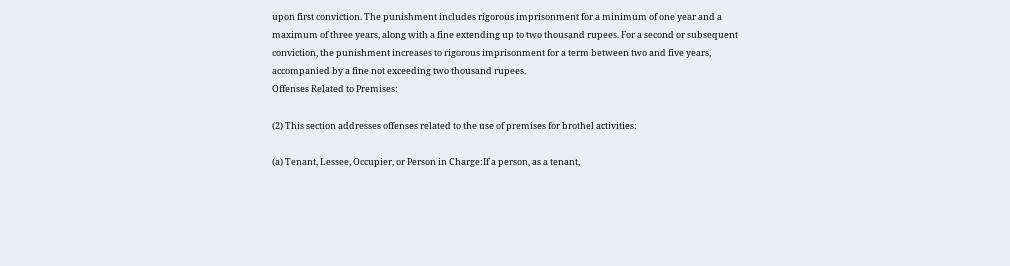upon first conviction. The punishment includes rigorous imprisonment for a minimum of one year and a maximum of three years, along with a fine extending up to two thousand rupees. For a second or subsequent conviction, the punishment increases to rigorous imprisonment for a term between two and five years, accompanied by a fine not exceeding two thousand rupees.
Offenses Related to Premises:

(2) This section addresses offenses related to the use of premises for brothel activities:

(a) Tenant, Lessee, Occupier, or Person in Charge:If a person, as a tenant,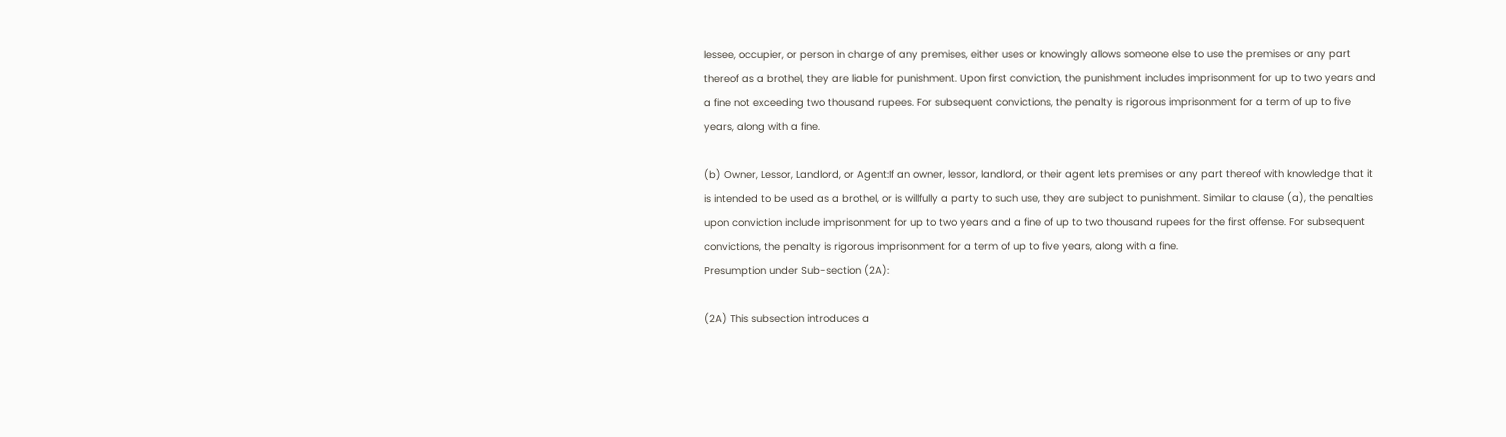lessee, occupier, or person in charge of any premises, either uses or knowingly allows someone else to use the premises or any part thereof as a brothel, they are liable for punishment. Upon first conviction, the punishment includes imprisonment for up to two years and a fine not exceeding two thousand rupees. For subsequent convictions, the penalty is rigorous imprisonment for a term of up to five years, along with a fine.

(b) Owner, Lessor, Landlord, or Agent:If an owner, lessor, landlord, or their agent lets premises or any part thereof with knowledge that it is intended to be used as a brothel, or is willfully a party to such use, they are subject to punishment. Similar to clause (a), the penalties upon conviction include imprisonment for up to two years and a fine of up to two thousand rupees for the first offense. For subsequent convictions, the penalty is rigorous imprisonment for a term of up to five years, along with a fine.
Presumption under Sub-section (2A):

(2A) This subsection introduces a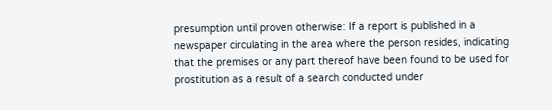presumption until proven otherwise: If a report is published in a newspaper circulating in the area where the person resides, indicating that the premises or any part thereof have been found to be used for prostitution as a result of a search conducted under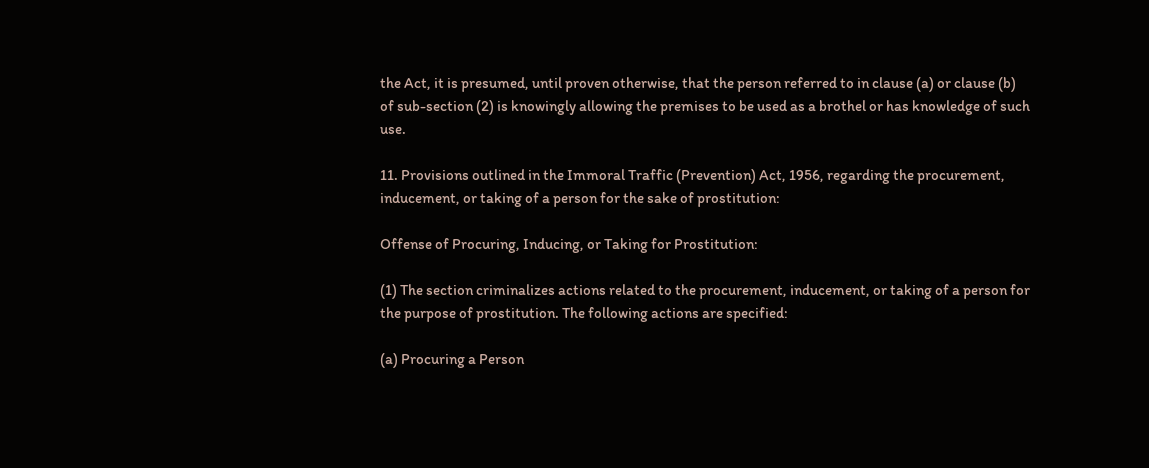the Act, it is presumed, until proven otherwise, that the person referred to in clause (a) or clause (b) of sub-section (2) is knowingly allowing the premises to be used as a brothel or has knowledge of such use.

11. Provisions outlined in the Immoral Traffic (Prevention) Act, 1956, regarding the procurement, inducement, or taking of a person for the sake of prostitution:

Offense of Procuring, Inducing, or Taking for Prostitution:

(1) The section criminalizes actions related to the procurement, inducement, or taking of a person for the purpose of prostitution. The following actions are specified:

(a) Procuring a Person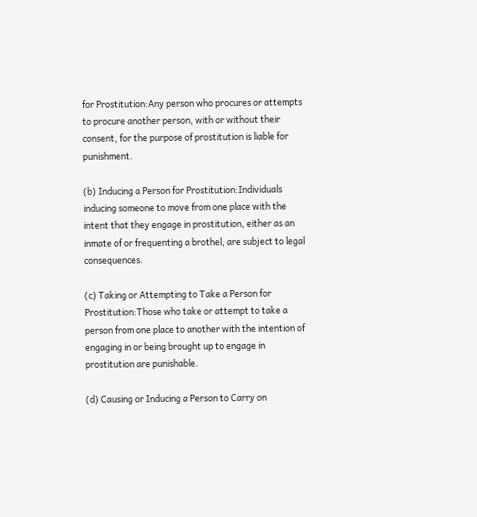for Prostitution:Any person who procures or attempts to procure another person, with or without their consent, for the purpose of prostitution is liable for punishment.

(b) Inducing a Person for Prostitution:Individuals inducing someone to move from one place with the intent that they engage in prostitution, either as an inmate of or frequenting a brothel, are subject to legal consequences.

(c) Taking or Attempting to Take a Person for Prostitution:Those who take or attempt to take a person from one place to another with the intention of engaging in or being brought up to engage in prostitution are punishable.

(d) Causing or Inducing a Person to Carry on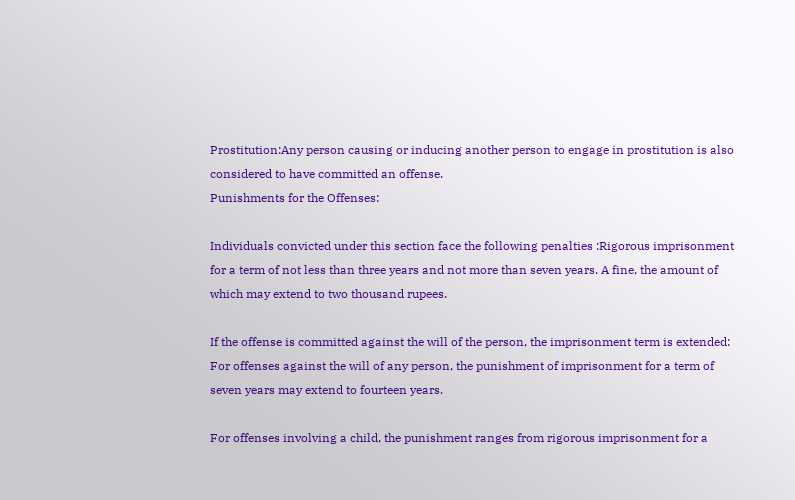Prostitution:Any person causing or inducing another person to engage in prostitution is also considered to have committed an offense.
Punishments for the Offenses:

Individuals convicted under this section face the following penalties :Rigorous imprisonment for a term of not less than three years and not more than seven years. A fine, the amount of which may extend to two thousand rupees.

If the offense is committed against the will of the person, the imprisonment term is extended: For offenses against the will of any person, the punishment of imprisonment for a term of seven years may extend to fourteen years.

For offenses involving a child, the punishment ranges from rigorous imprisonment for a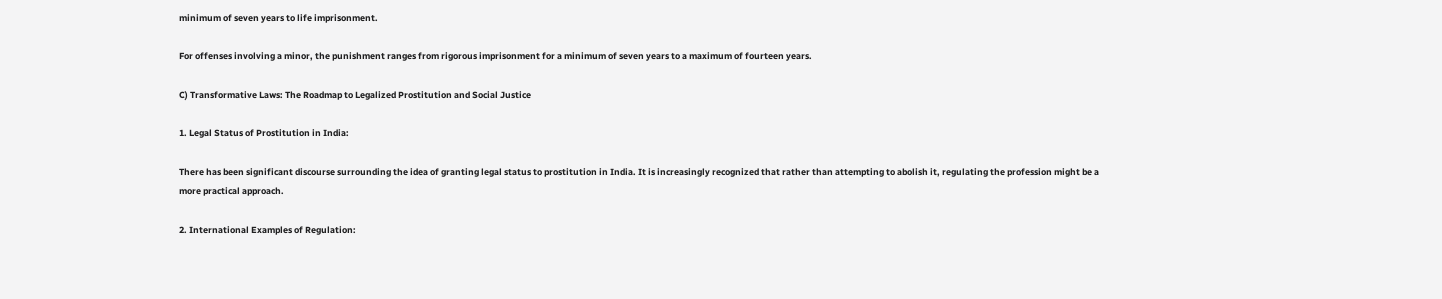minimum of seven years to life imprisonment.

For offenses involving a minor, the punishment ranges from rigorous imprisonment for a minimum of seven years to a maximum of fourteen years.

C) Transformative Laws: The Roadmap to Legalized Prostitution and Social Justice

1. Legal Status of Prostitution in India:

There has been significant discourse surrounding the idea of granting legal status to prostitution in India. It is increasingly recognized that rather than attempting to abolish it, regulating the profession might be a more practical approach.

2. International Examples of Regulation: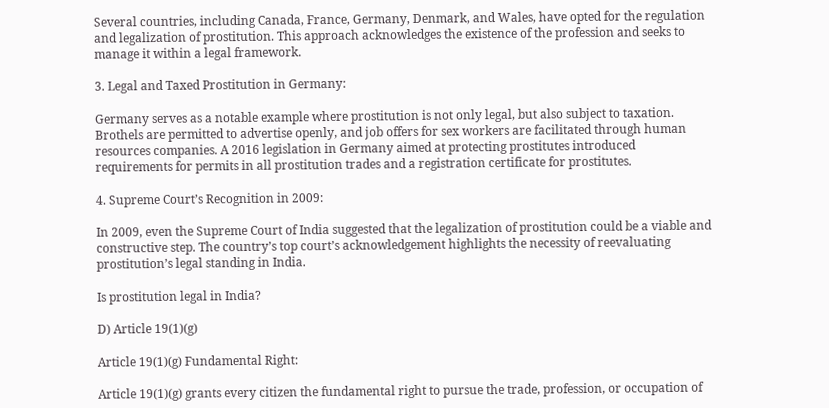Several countries, including Canada, France, Germany, Denmark, and Wales, have opted for the regulation and legalization of prostitution. This approach acknowledges the existence of the profession and seeks to manage it within a legal framework.

3. Legal and Taxed Prostitution in Germany:

Germany serves as a notable example where prostitution is not only legal, but also subject to taxation. Brothels are permitted to advertise openly, and job offers for sex workers are facilitated through human resources companies. A 2016 legislation in Germany aimed at protecting prostitutes introduced requirements for permits in all prostitution trades and a registration certificate for prostitutes.

4. Supreme Court’s Recognition in 2009:

In 2009, even the Supreme Court of India suggested that the legalization of prostitution could be a viable and constructive step. The country’s top court’s acknowledgement highlights the necessity of reevaluating prostitution’s legal standing in India.

Is prostitution legal in India?

D) Article 19(1)(g)

Article 19(1)(g) Fundamental Right:

Article 19(1)(g) grants every citizen the fundamental right to pursue the trade, profession, or occupation of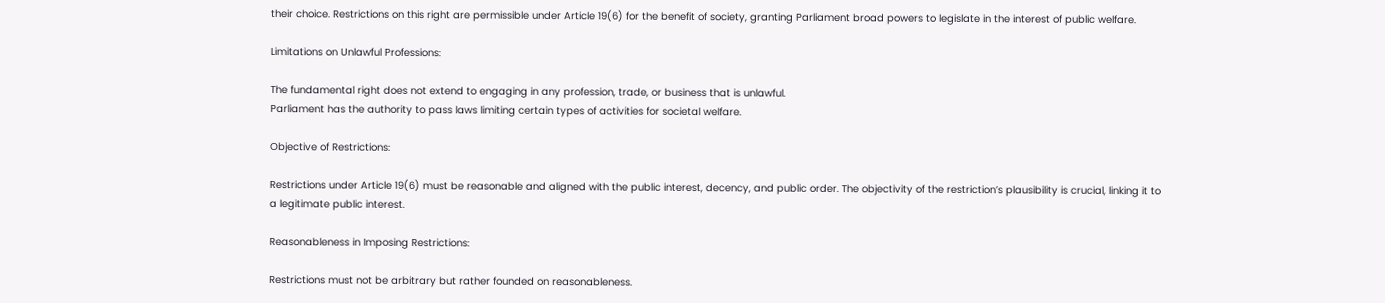their choice. Restrictions on this right are permissible under Article 19(6) for the benefit of society, granting Parliament broad powers to legislate in the interest of public welfare.

Limitations on Unlawful Professions:

The fundamental right does not extend to engaging in any profession, trade, or business that is unlawful.
Parliament has the authority to pass laws limiting certain types of activities for societal welfare.

Objective of Restrictions:

Restrictions under Article 19(6) must be reasonable and aligned with the public interest, decency, and public order. The objectivity of the restriction’s plausibility is crucial, linking it to a legitimate public interest.

Reasonableness in Imposing Restrictions:

Restrictions must not be arbitrary but rather founded on reasonableness.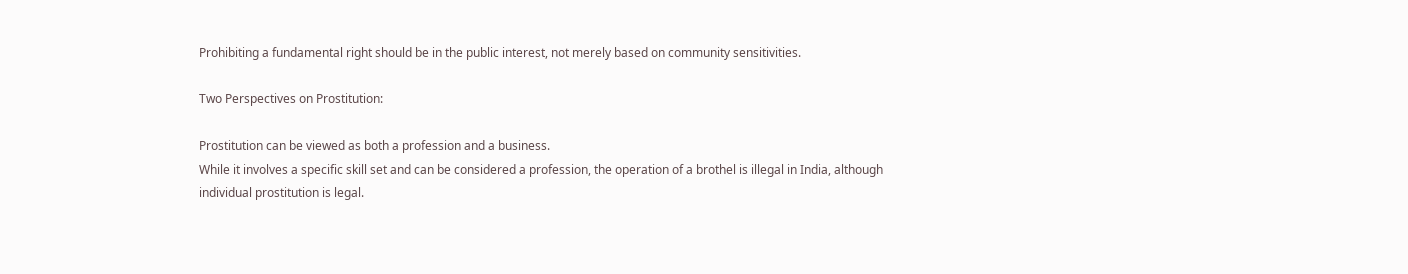Prohibiting a fundamental right should be in the public interest, not merely based on community sensitivities.

Two Perspectives on Prostitution:

Prostitution can be viewed as both a profession and a business.
While it involves a specific skill set and can be considered a profession, the operation of a brothel is illegal in India, although individual prostitution is legal.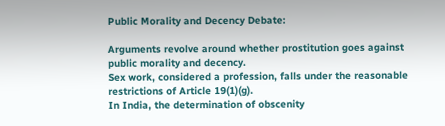Public Morality and Decency Debate:

Arguments revolve around whether prostitution goes against public morality and decency.
Sex work, considered a profession, falls under the reasonable restrictions of Article 19(1)(g).
In India, the determination of obscenity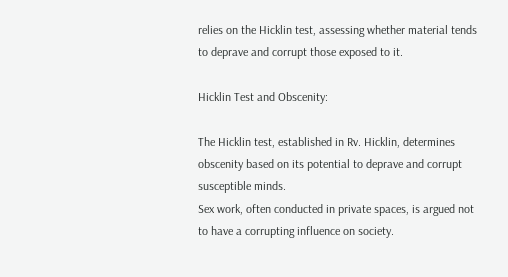relies on the Hicklin test, assessing whether material tends to deprave and corrupt those exposed to it.

Hicklin Test and Obscenity:

The Hicklin test, established in Rv. Hicklin, determines obscenity based on its potential to deprave and corrupt susceptible minds.
Sex work, often conducted in private spaces, is argued not to have a corrupting influence on society.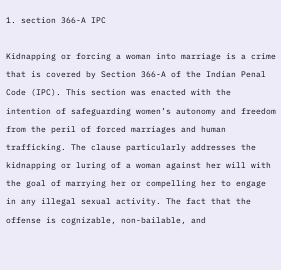1. section 366-A IPC

Kidnapping or forcing a woman into marriage is a crime that is covered by Section 366-A of the Indian Penal Code (IPC). This section was enacted with the intention of safeguarding women’s autonomy and freedom from the peril of forced marriages and human trafficking. The clause particularly addresses the kidnapping or luring of a woman against her will with the goal of marrying her or compelling her to engage in any illegal sexual activity. The fact that the offense is cognizable, non-bailable, and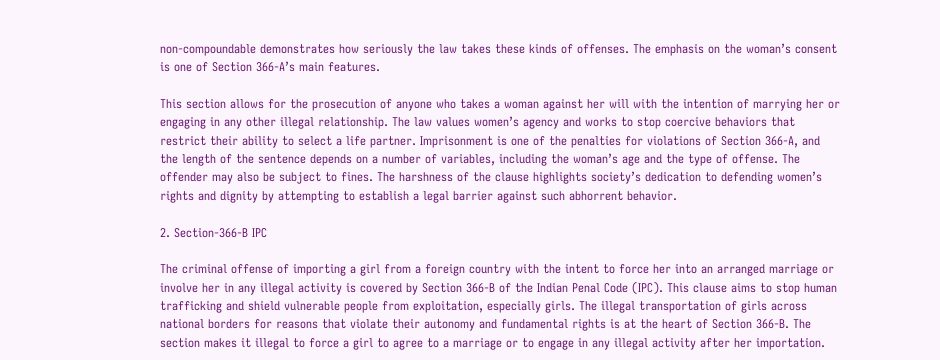non-compoundable demonstrates how seriously the law takes these kinds of offenses. The emphasis on the woman’s consent is one of Section 366-A’s main features.

This section allows for the prosecution of anyone who takes a woman against her will with the intention of marrying her or engaging in any other illegal relationship. The law values women’s agency and works to stop coercive behaviors that restrict their ability to select a life partner. Imprisonment is one of the penalties for violations of Section 366-A, and the length of the sentence depends on a number of variables, including the woman’s age and the type of offense. The offender may also be subject to fines. The harshness of the clause highlights society’s dedication to defending women’s rights and dignity by attempting to establish a legal barrier against such abhorrent behavior.

2. Section-366-B IPC

The criminal offense of importing a girl from a foreign country with the intent to force her into an arranged marriage or involve her in any illegal activity is covered by Section 366-B of the Indian Penal Code (IPC). This clause aims to stop human trafficking and shield vulnerable people from exploitation, especially girls. The illegal transportation of girls across national borders for reasons that violate their autonomy and fundamental rights is at the heart of Section 366-B. The section makes it illegal to force a girl to agree to a marriage or to engage in any illegal activity after her importation.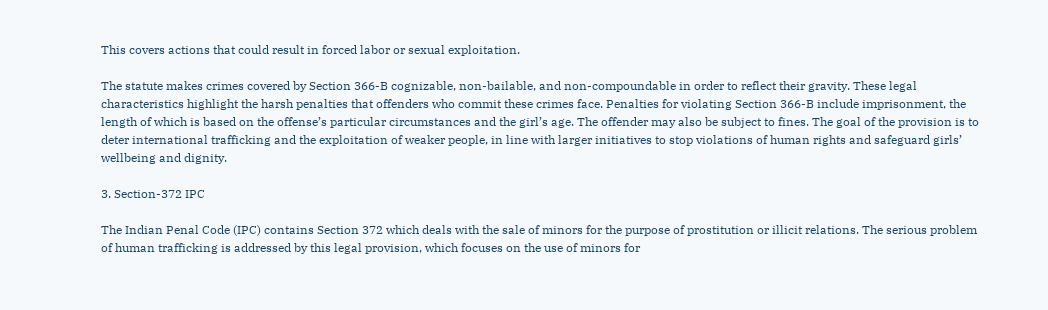This covers actions that could result in forced labor or sexual exploitation.

The statute makes crimes covered by Section 366-B cognizable, non-bailable, and non-compoundable in order to reflect their gravity. These legal characteristics highlight the harsh penalties that offenders who commit these crimes face. Penalties for violating Section 366-B include imprisonment, the length of which is based on the offense’s particular circumstances and the girl’s age. The offender may also be subject to fines. The goal of the provision is to deter international trafficking and the exploitation of weaker people, in line with larger initiatives to stop violations of human rights and safeguard girls’ wellbeing and dignity.

3. Section-372 IPC

The Indian Penal Code (IPC) contains Section 372 which deals with the sale of minors for the purpose of prostitution or illicit relations. The serious problem of human trafficking is addressed by this legal provision, which focuses on the use of minors for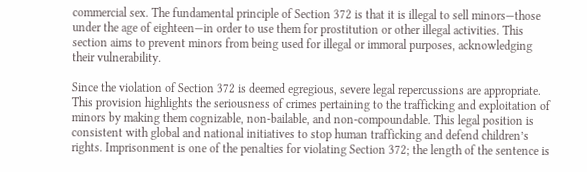commercial sex. The fundamental principle of Section 372 is that it is illegal to sell minors—those under the age of eighteen—in order to use them for prostitution or other illegal activities. This section aims to prevent minors from being used for illegal or immoral purposes, acknowledging their vulnerability.

Since the violation of Section 372 is deemed egregious, severe legal repercussions are appropriate. This provision highlights the seriousness of crimes pertaining to the trafficking and exploitation of minors by making them cognizable, non-bailable, and non-compoundable. This legal position is consistent with global and national initiatives to stop human trafficking and defend children’s rights. Imprisonment is one of the penalties for violating Section 372; the length of the sentence is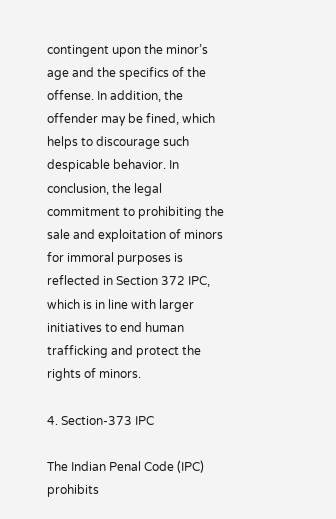contingent upon the minor’s age and the specifics of the offense. In addition, the offender may be fined, which helps to discourage such despicable behavior. In conclusion, the legal commitment to prohibiting the sale and exploitation of minors for immoral purposes is reflected in Section 372 IPC, which is in line with larger initiatives to end human trafficking and protect the rights of minors.

4. Section-373 IPC

The Indian Penal Code (IPC) prohibits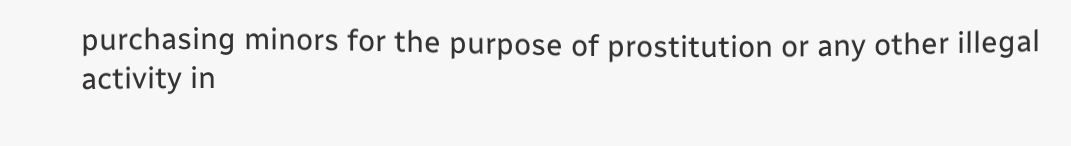purchasing minors for the purpose of prostitution or any other illegal activity in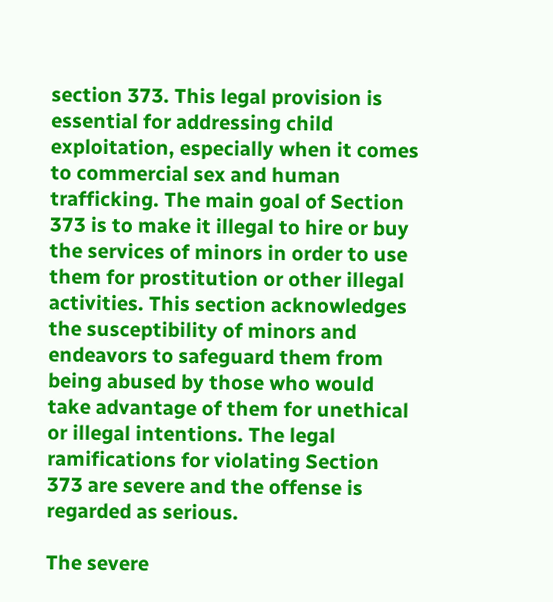section 373. This legal provision is essential for addressing child exploitation, especially when it comes to commercial sex and human trafficking. The main goal of Section 373 is to make it illegal to hire or buy the services of minors in order to use them for prostitution or other illegal activities. This section acknowledges the susceptibility of minors and endeavors to safeguard them from being abused by those who would take advantage of them for unethical or illegal intentions. The legal ramifications for violating Section 373 are severe and the offense is regarded as serious.

The severe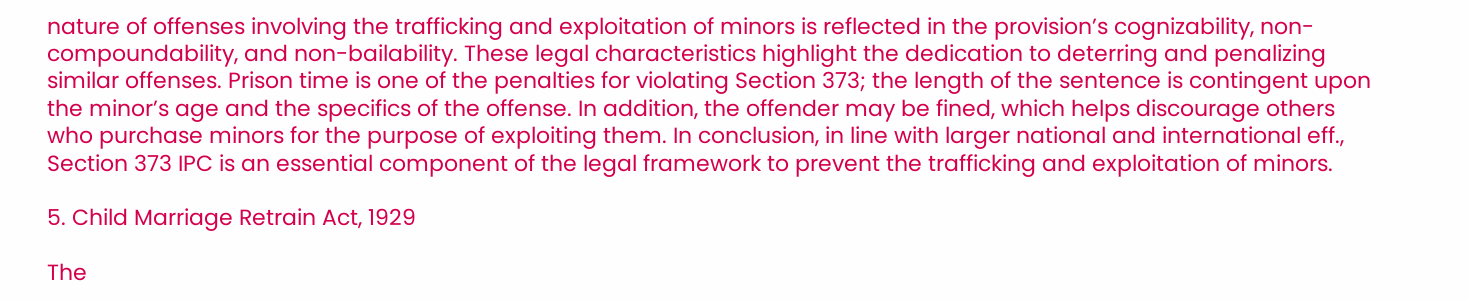nature of offenses involving the trafficking and exploitation of minors is reflected in the provision’s cognizability, non-compoundability, and non-bailability. These legal characteristics highlight the dedication to deterring and penalizing similar offenses. Prison time is one of the penalties for violating Section 373; the length of the sentence is contingent upon the minor’s age and the specifics of the offense. In addition, the offender may be fined, which helps discourage others who purchase minors for the purpose of exploiting them. In conclusion, in line with larger national and international eff., Section 373 IPC is an essential component of the legal framework to prevent the trafficking and exploitation of minors.

5. Child Marriage Retrain Act, 1929

The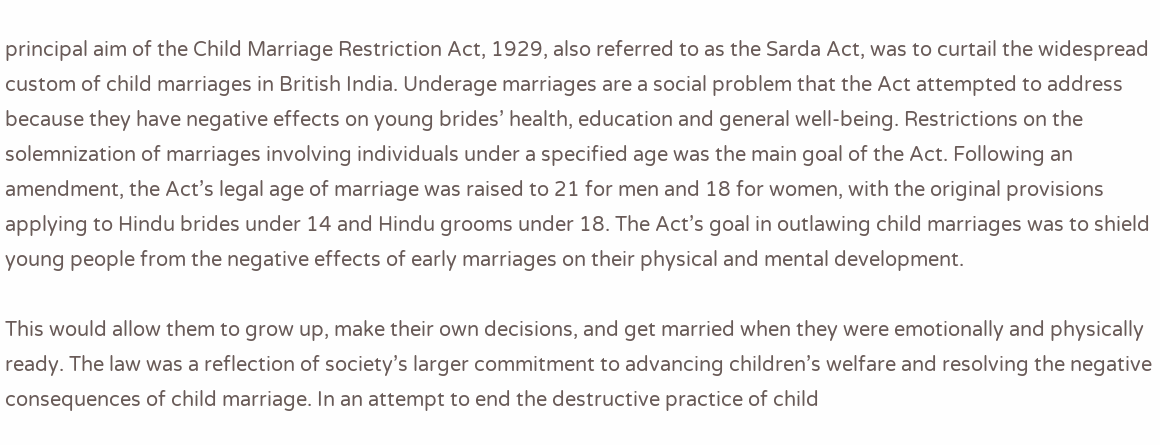principal aim of the Child Marriage Restriction Act, 1929, also referred to as the Sarda Act, was to curtail the widespread custom of child marriages in British India. Underage marriages are a social problem that the Act attempted to address because they have negative effects on young brides’ health, education and general well-being. Restrictions on the solemnization of marriages involving individuals under a specified age was the main goal of the Act. Following an amendment, the Act’s legal age of marriage was raised to 21 for men and 18 for women, with the original provisions applying to Hindu brides under 14 and Hindu grooms under 18. The Act’s goal in outlawing child marriages was to shield young people from the negative effects of early marriages on their physical and mental development.

This would allow them to grow up, make their own decisions, and get married when they were emotionally and physically ready. The law was a reflection of society’s larger commitment to advancing children’s welfare and resolving the negative consequences of child marriage. In an attempt to end the destructive practice of child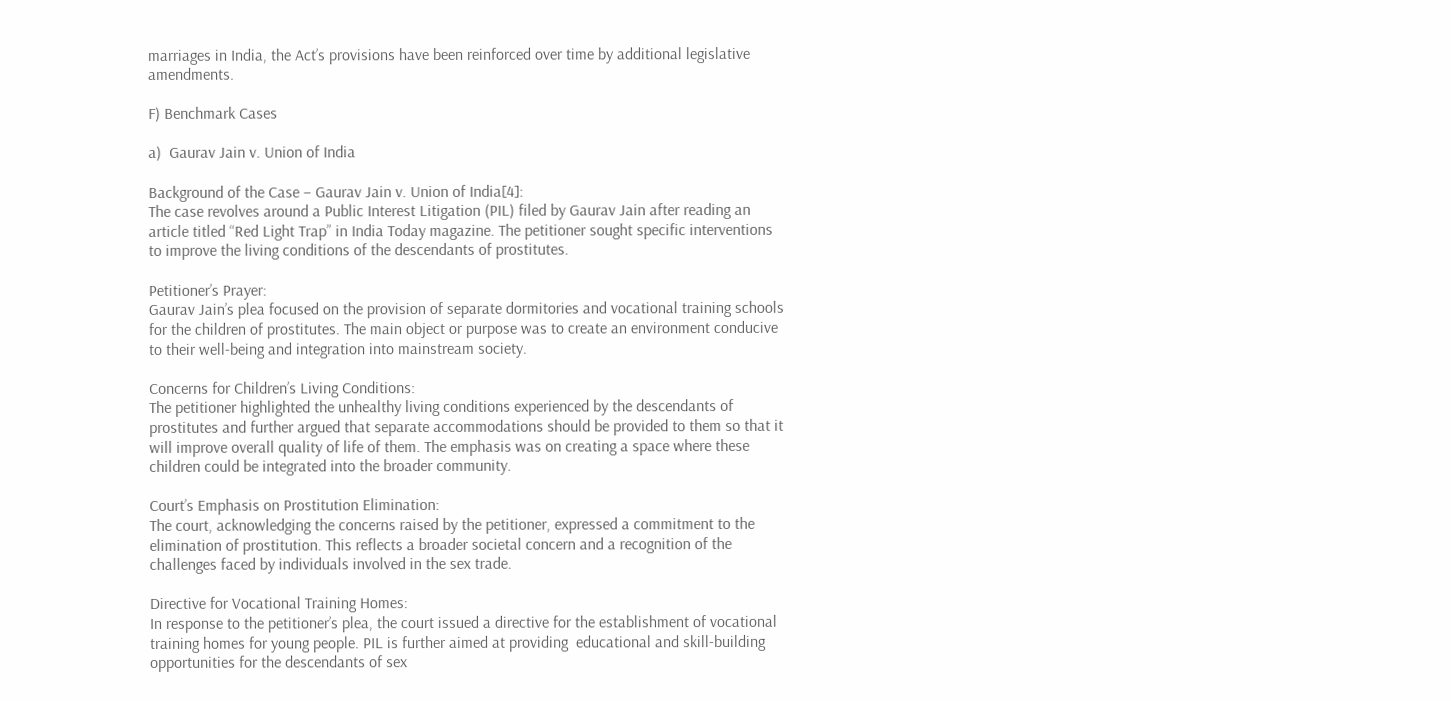marriages in India, the Act’s provisions have been reinforced over time by additional legislative amendments.

F) Benchmark Cases

a)  Gaurav Jain v. Union of India

Background of the Case – Gaurav Jain v. Union of India[4]:
The case revolves around a Public Interest Litigation (PIL) filed by Gaurav Jain after reading an article titled “Red Light Trap” in India Today magazine. The petitioner sought specific interventions to improve the living conditions of the descendants of prostitutes.

Petitioner’s Prayer:
Gaurav Jain’s plea focused on the provision of separate dormitories and vocational training schools for the children of prostitutes. The main object or purpose was to create an environment conducive to their well-being and integration into mainstream society.

Concerns for Children’s Living Conditions:
The petitioner highlighted the unhealthy living conditions experienced by the descendants of prostitutes and further argued that separate accommodations should be provided to them so that it will improve overall quality of life of them. The emphasis was on creating a space where these children could be integrated into the broader community.

Court’s Emphasis on Prostitution Elimination:
The court, acknowledging the concerns raised by the petitioner, expressed a commitment to the elimination of prostitution. This reflects a broader societal concern and a recognition of the challenges faced by individuals involved in the sex trade.

Directive for Vocational Training Homes:
In response to the petitioner’s plea, the court issued a directive for the establishment of vocational training homes for young people. PIL is further aimed at providing  educational and skill-building opportunities for the descendants of sex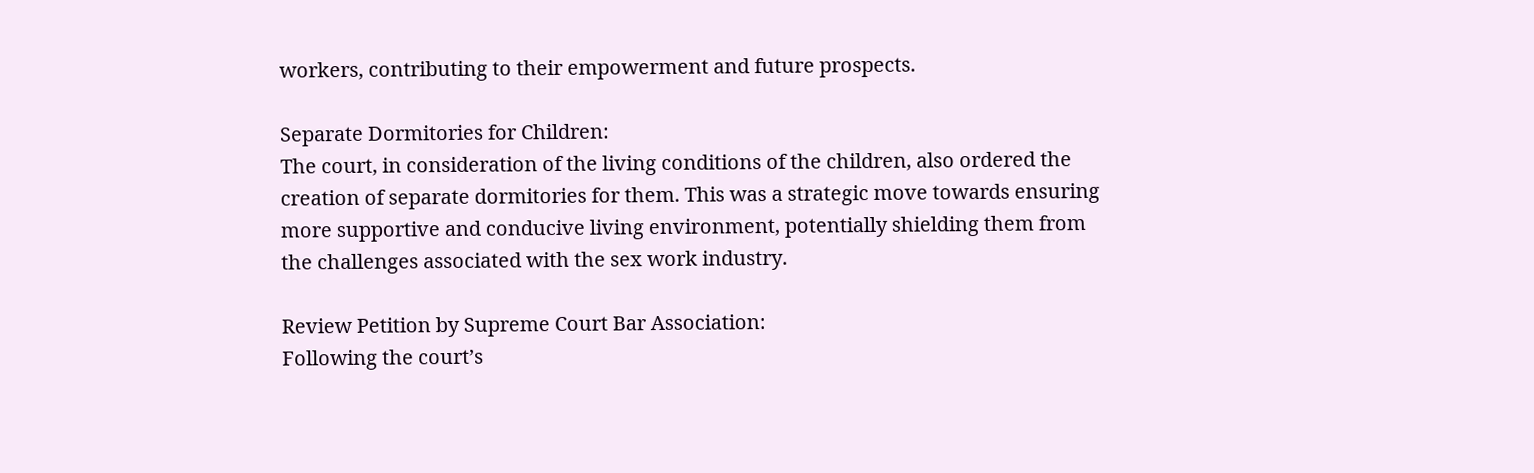workers, contributing to their empowerment and future prospects.

Separate Dormitories for Children:
The court, in consideration of the living conditions of the children, also ordered the creation of separate dormitories for them. This was a strategic move towards ensuring more supportive and conducive living environment, potentially shielding them from the challenges associated with the sex work industry.

Review Petition by Supreme Court Bar Association:
Following the court’s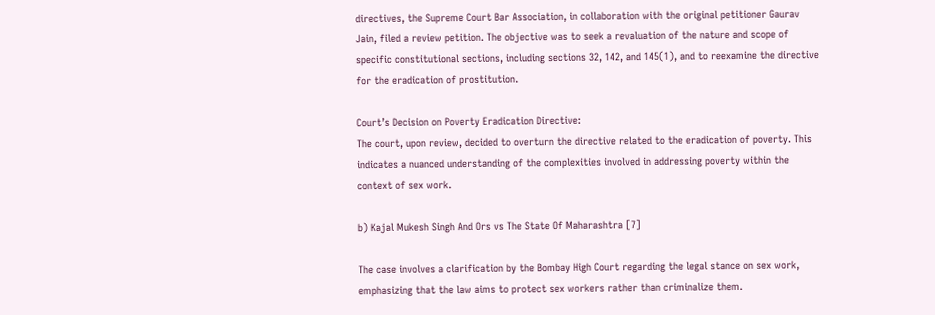directives, the Supreme Court Bar Association, in collaboration with the original petitioner Gaurav Jain, filed a review petition. The objective was to seek a revaluation of the nature and scope of specific constitutional sections, including sections 32, 142, and 145(1), and to reexamine the directive for the eradication of prostitution.

Court’s Decision on Poverty Eradication Directive:
The court, upon review, decided to overturn the directive related to the eradication of poverty. This indicates a nuanced understanding of the complexities involved in addressing poverty within the context of sex work.

b) Kajal Mukesh Singh And Ors vs The State Of Maharashtra [7]

The case involves a clarification by the Bombay High Court regarding the legal stance on sex work, emphasizing that the law aims to protect sex workers rather than criminalize them.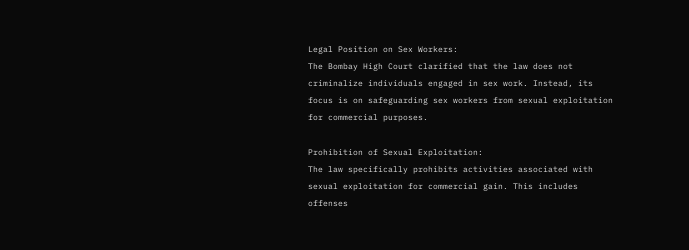Legal Position on Sex Workers:
The Bombay High Court clarified that the law does not criminalize individuals engaged in sex work. Instead, its focus is on safeguarding sex workers from sexual exploitation for commercial purposes.

Prohibition of Sexual Exploitation:
The law specifically prohibits activities associated with sexual exploitation for commercial gain. This includes offenses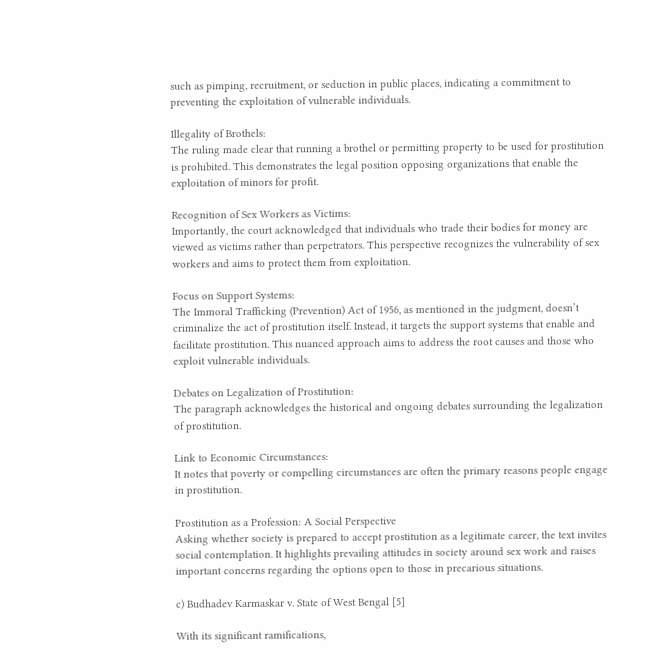such as pimping, recruitment, or seduction in public places, indicating a commitment to preventing the exploitation of vulnerable individuals.

Illegality of Brothels:
The ruling made clear that running a brothel or permitting property to be used for prostitution is prohibited. This demonstrates the legal position opposing organizations that enable the exploitation of minors for profit.

Recognition of Sex Workers as Victims:
Importantly, the court acknowledged that individuals who trade their bodies for money are viewed as victims rather than perpetrators. This perspective recognizes the vulnerability of sex workers and aims to protect them from exploitation.

Focus on Support Systems:
The Immoral Trafficking (Prevention) Act of 1956, as mentioned in the judgment, doesn’t criminalize the act of prostitution itself. Instead, it targets the support systems that enable and facilitate prostitution. This nuanced approach aims to address the root causes and those who exploit vulnerable individuals.

Debates on Legalization of Prostitution:
The paragraph acknowledges the historical and ongoing debates surrounding the legalization of prostitution.

Link to Economic Circumstances:
It notes that poverty or compelling circumstances are often the primary reasons people engage in prostitution.

Prostitution as a Profession: A Social Perspective
Asking whether society is prepared to accept prostitution as a legitimate career, the text invites social contemplation. It highlights prevailing attitudes in society around sex work and raises important concerns regarding the options open to those in precarious situations.

c) Budhadev Karmaskar v. State of West Bengal [5]

With its significant ramifications,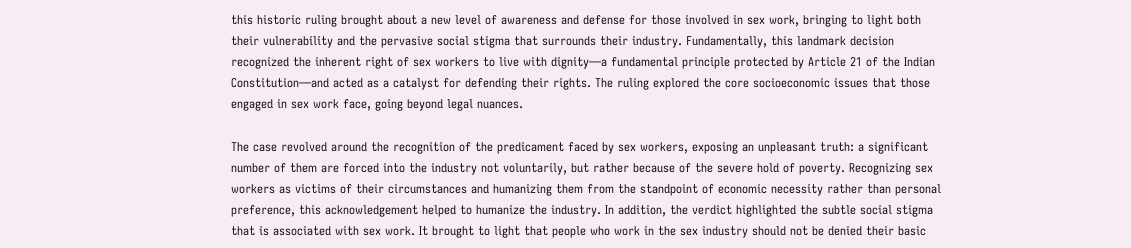this historic ruling brought about a new level of awareness and defense for those involved in sex work, bringing to light both their vulnerability and the pervasive social stigma that surrounds their industry. Fundamentally, this landmark decision recognized the inherent right of sex workers to live with dignity—a fundamental principle protected by Article 21 of the Indian Constitution—and acted as a catalyst for defending their rights. The ruling explored the core socioeconomic issues that those engaged in sex work face, going beyond legal nuances.

The case revolved around the recognition of the predicament faced by sex workers, exposing an unpleasant truth: a significant number of them are forced into the industry not voluntarily, but rather because of the severe hold of poverty. Recognizing sex workers as victims of their circumstances and humanizing them from the standpoint of economic necessity rather than personal preference, this acknowledgement helped to humanize the industry. In addition, the verdict highlighted the subtle social stigma that is associated with sex work. It brought to light that people who work in the sex industry should not be denied their basic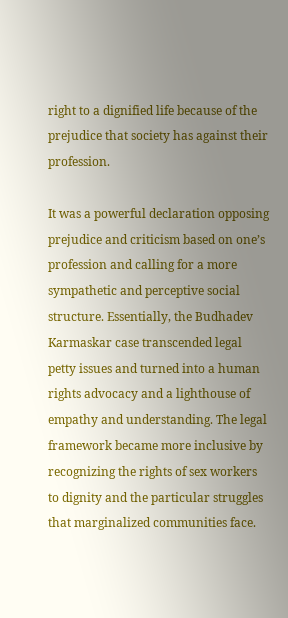right to a dignified life because of the prejudice that society has against their profession.

It was a powerful declaration opposing prejudice and criticism based on one’s profession and calling for a more sympathetic and perceptive social structure. Essentially, the Budhadev Karmaskar case transcended legal petty issues and turned into a human rights advocacy and a lighthouse of empathy and understanding. The legal framework became more inclusive by recognizing the rights of sex workers to dignity and the particular struggles that marginalized communities face.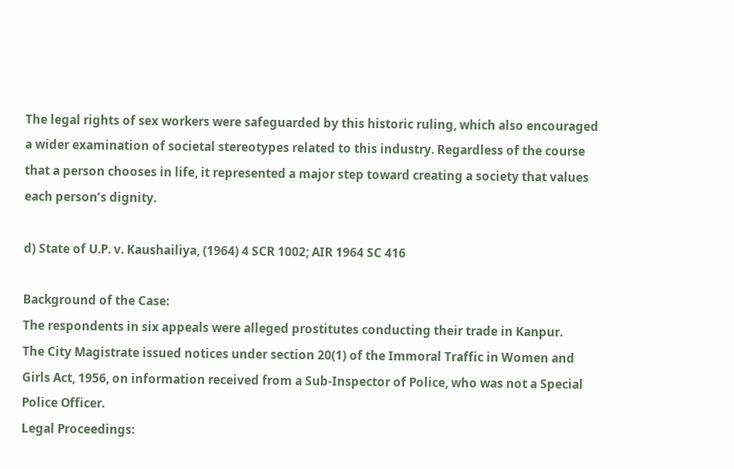The legal rights of sex workers were safeguarded by this historic ruling, which also encouraged a wider examination of societal stereotypes related to this industry. Regardless of the course that a person chooses in life, it represented a major step toward creating a society that values each person’s dignity.

d) State of U.P. v. Kaushailiya, (1964) 4 SCR 1002; AIR 1964 SC 416

Background of the Case:
The respondents in six appeals were alleged prostitutes conducting their trade in Kanpur.
The City Magistrate issued notices under section 20(1) of the Immoral Traffic in Women and Girls Act, 1956, on information received from a Sub-Inspector of Police, who was not a Special Police Officer.
Legal Proceedings: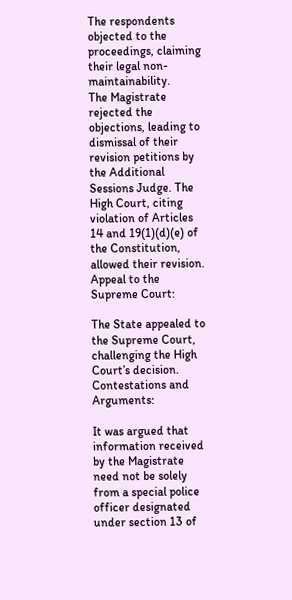The respondents objected to the proceedings, claiming their legal non-maintainability.
The Magistrate rejected the objections, leading to dismissal of their revision petitions by the Additional Sessions Judge. The High Court, citing violation of Articles 14 and 19(1)(d)(e) of the Constitution, allowed their revision.
Appeal to the Supreme Court:

The State appealed to the Supreme Court, challenging the High Court’s decision.
Contestations and Arguments:

It was argued that information received by the Magistrate need not be solely from a special police officer designated under section 13 of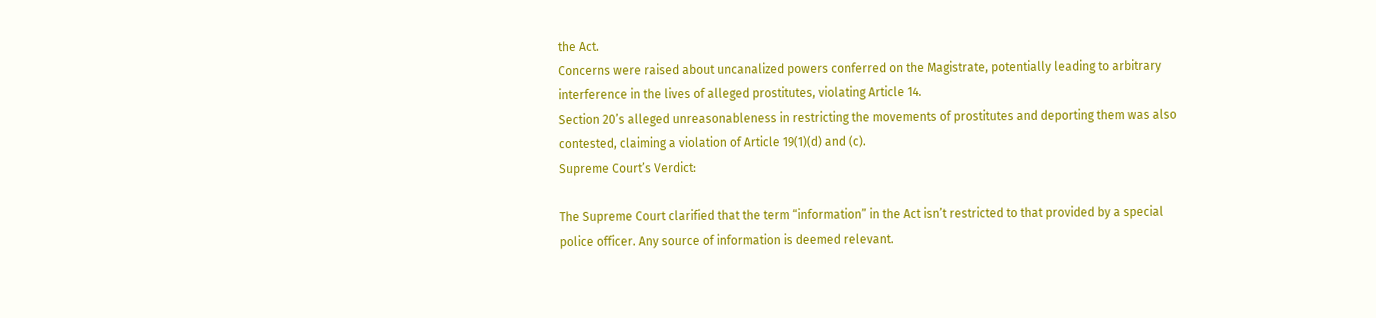the Act.
Concerns were raised about uncanalized powers conferred on the Magistrate, potentially leading to arbitrary interference in the lives of alleged prostitutes, violating Article 14.
Section 20’s alleged unreasonableness in restricting the movements of prostitutes and deporting them was also contested, claiming a violation of Article 19(1)(d) and (c).
Supreme Court’s Verdict:

The Supreme Court clarified that the term “information” in the Act isn’t restricted to that provided by a special police officer. Any source of information is deemed relevant.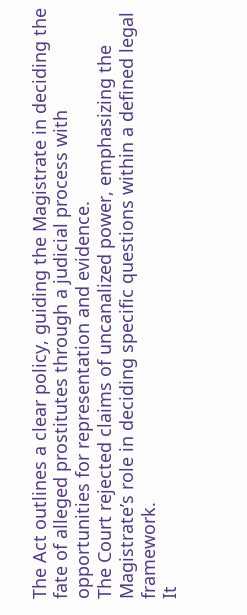The Act outlines a clear policy, guiding the Magistrate in deciding the fate of alleged prostitutes through a judicial process with opportunities for representation and evidence.
The Court rejected claims of uncanalized power, emphasizing the Magistrate’s role in deciding specific questions within a defined legal framework.
It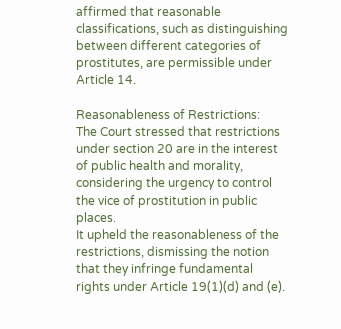affirmed that reasonable classifications, such as distinguishing between different categories of prostitutes, are permissible under Article 14.

Reasonableness of Restrictions:
The Court stressed that restrictions under section 20 are in the interest of public health and morality, considering the urgency to control the vice of prostitution in public places.
It upheld the reasonableness of the restrictions, dismissing the notion that they infringe fundamental rights under Article 19(1)(d) and (e).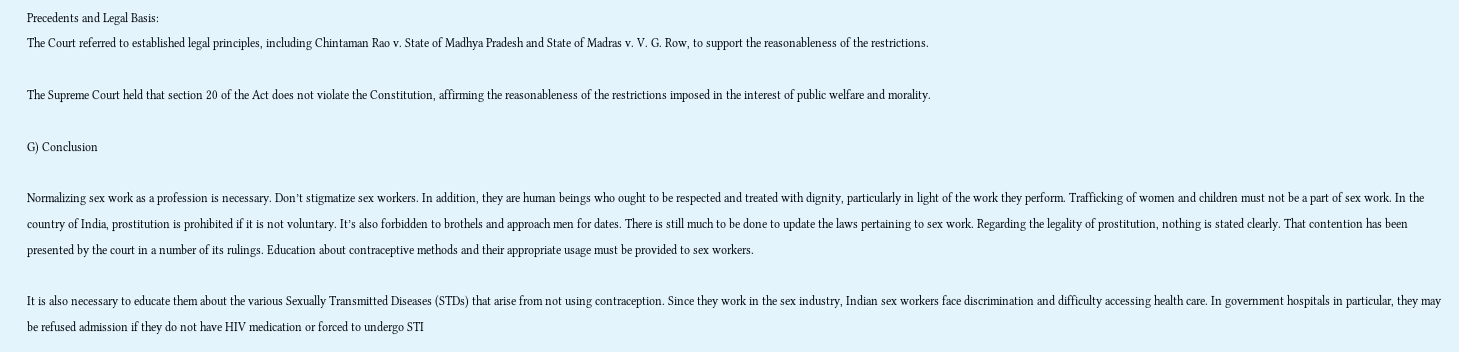Precedents and Legal Basis:
The Court referred to established legal principles, including Chintaman Rao v. State of Madhya Pradesh and State of Madras v. V. G. Row, to support the reasonableness of the restrictions.

The Supreme Court held that section 20 of the Act does not violate the Constitution, affirming the reasonableness of the restrictions imposed in the interest of public welfare and morality.

G) Conclusion

Normalizing sex work as a profession is necessary. Don’t stigmatize sex workers. In addition, they are human beings who ought to be respected and treated with dignity, particularly in light of the work they perform. Trafficking of women and children must not be a part of sex work. In the country of India, prostitution is prohibited if it is not voluntary. It’s also forbidden to brothels and approach men for dates. There is still much to be done to update the laws pertaining to sex work. Regarding the legality of prostitution, nothing is stated clearly. That contention has been presented by the court in a number of its rulings. Education about contraceptive methods and their appropriate usage must be provided to sex workers.

It is also necessary to educate them about the various Sexually Transmitted Diseases (STDs) that arise from not using contraception. Since they work in the sex industry, Indian sex workers face discrimination and difficulty accessing health care. In government hospitals in particular, they may be refused admission if they do not have HIV medication or forced to undergo STI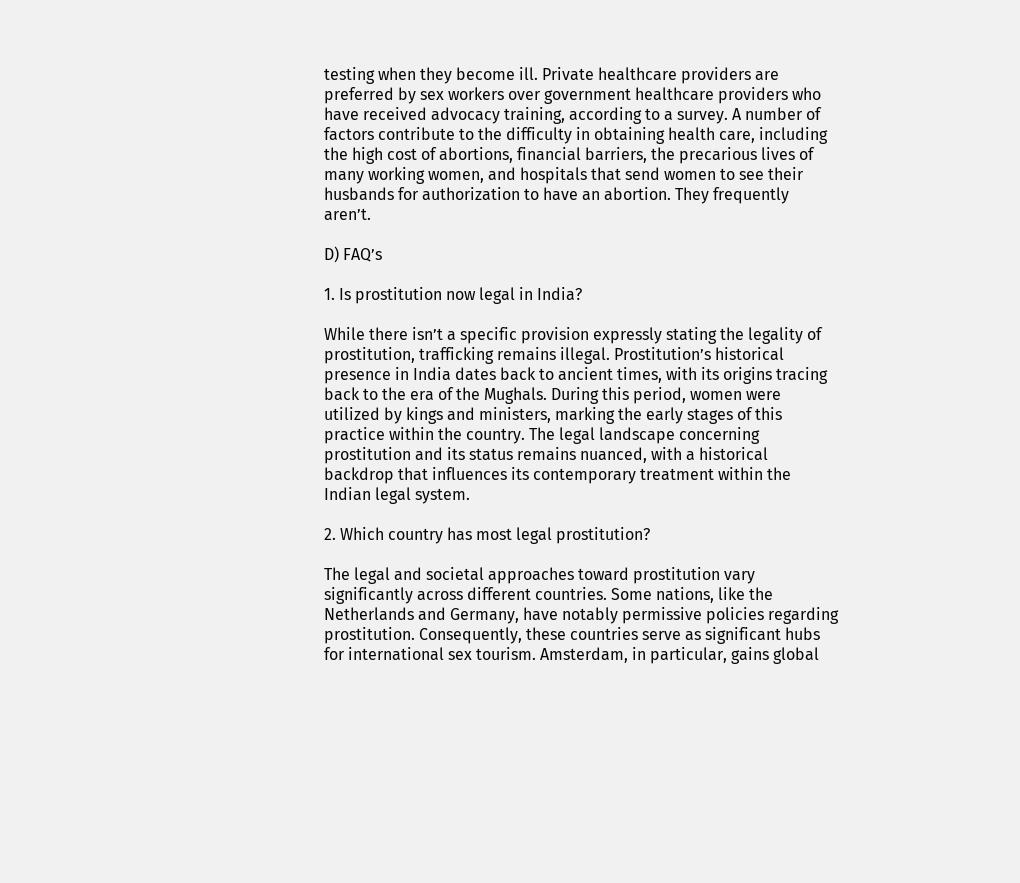testing when they become ill. Private healthcare providers are preferred by sex workers over government healthcare providers who have received advocacy training, according to a survey. A number of factors contribute to the difficulty in obtaining health care, including the high cost of abortions, financial barriers, the precarious lives of many working women, and hospitals that send women to see their husbands for authorization to have an abortion. They frequently aren’t.

D) FAQ’s

1. Is prostitution now legal in India?

While there isn’t a specific provision expressly stating the legality of prostitution, trafficking remains illegal. Prostitution’s historical presence in India dates back to ancient times, with its origins tracing back to the era of the Mughals. During this period, women were utilized by kings and ministers, marking the early stages of this practice within the country. The legal landscape concerning prostitution and its status remains nuanced, with a historical backdrop that influences its contemporary treatment within the Indian legal system.

2. Which country has most legal prostitution?

The legal and societal approaches toward prostitution vary significantly across different countries. Some nations, like the Netherlands and Germany, have notably permissive policies regarding prostitution. Consequently, these countries serve as significant hubs for international sex tourism. Amsterdam, in particular, gains global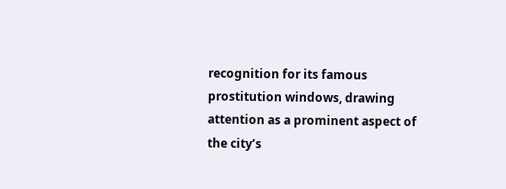recognition for its famous prostitution windows, drawing attention as a prominent aspect of the city’s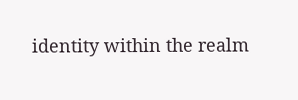identity within the realm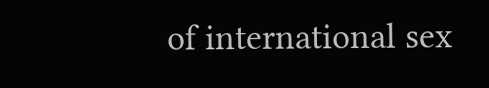of international sex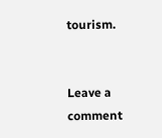tourism.


Leave a comment